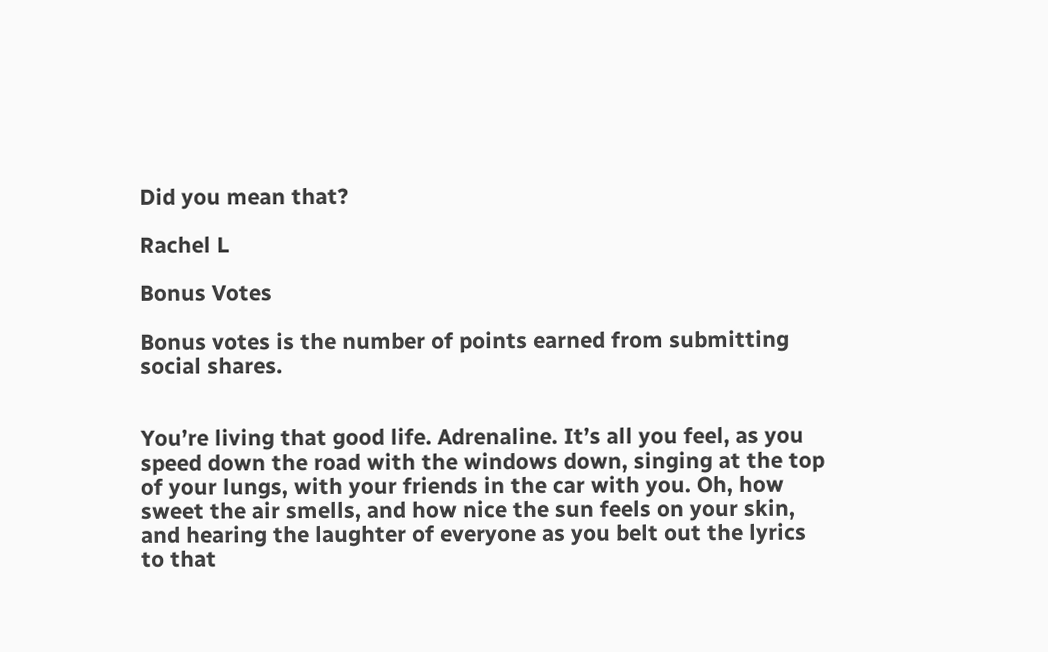Did you mean that?

Rachel L

Bonus Votes

Bonus votes is the number of points earned from submitting social shares.


You’re living that good life. Adrenaline. It’s all you feel, as you speed down the road with the windows down, singing at the top of your lungs, with your friends in the car with you. Oh, how sweet the air smells, and how nice the sun feels on your skin, and hearing the laughter of everyone as you belt out the lyrics to that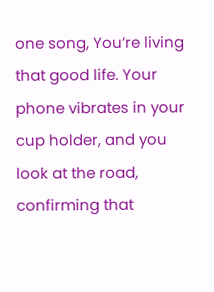one song, You’re living that good life. Your phone vibrates in your cup holder, and you look at the road, confirming that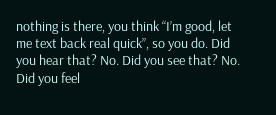nothing is there, you think “I’m good, let me text back real quick”, so you do. Did you hear that? No. Did you see that? No. Did you feel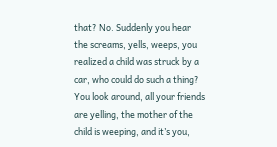that? No. Suddenly you hear the screams, yells, weeps, you realized a child was struck by a car, who could do such a thing? You look around, all your friends are yelling, the mother of the child is weeping, and it’s you,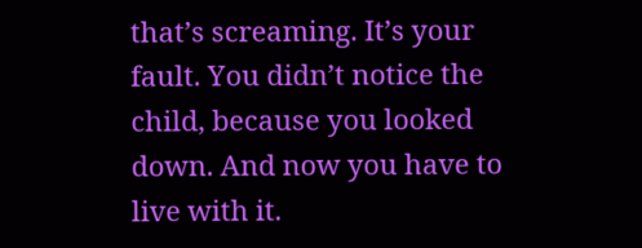that’s screaming. It’s your fault. You didn’t notice the child, because you looked down. And now you have to live with it.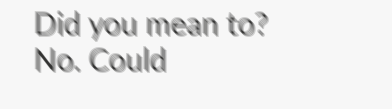Did you mean to? No. Could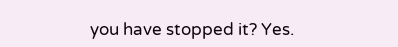you have stopped it? Yes.